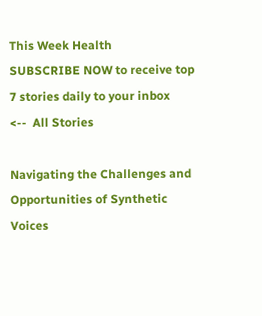This Week Health
SUBSCRIBE NOW to receive top 7 stories daily to your inbox
<--  All Stories

Navigating the Challenges and Opportunities of Synthetic Voices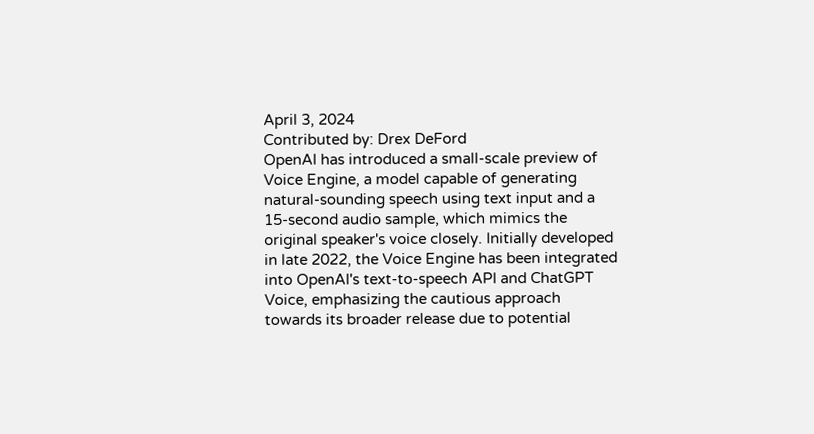April 3, 2024
Contributed by: Drex DeFord
OpenAI has introduced a small-scale preview of Voice Engine, a model capable of generating natural-sounding speech using text input and a 15-second audio sample, which mimics the original speaker's voice closely. Initially developed in late 2022, the Voice Engine has been integrated into OpenAI's text-to-speech API and ChatGPT Voice, emphasizing the cautious approach towards its broader release due to potential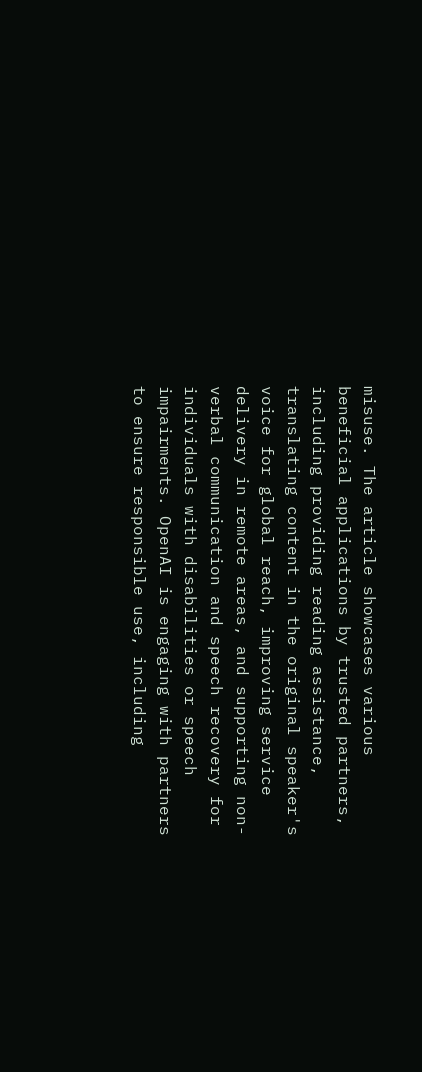misuse. The article showcases various beneficial applications by trusted partners, including providing reading assistance, translating content in the original speaker's voice for global reach, improving service delivery in remote areas, and supporting non-verbal communication and speech recovery for individuals with disabilities or speech impairments. OpenAI is engaging with partners to ensure responsible use, including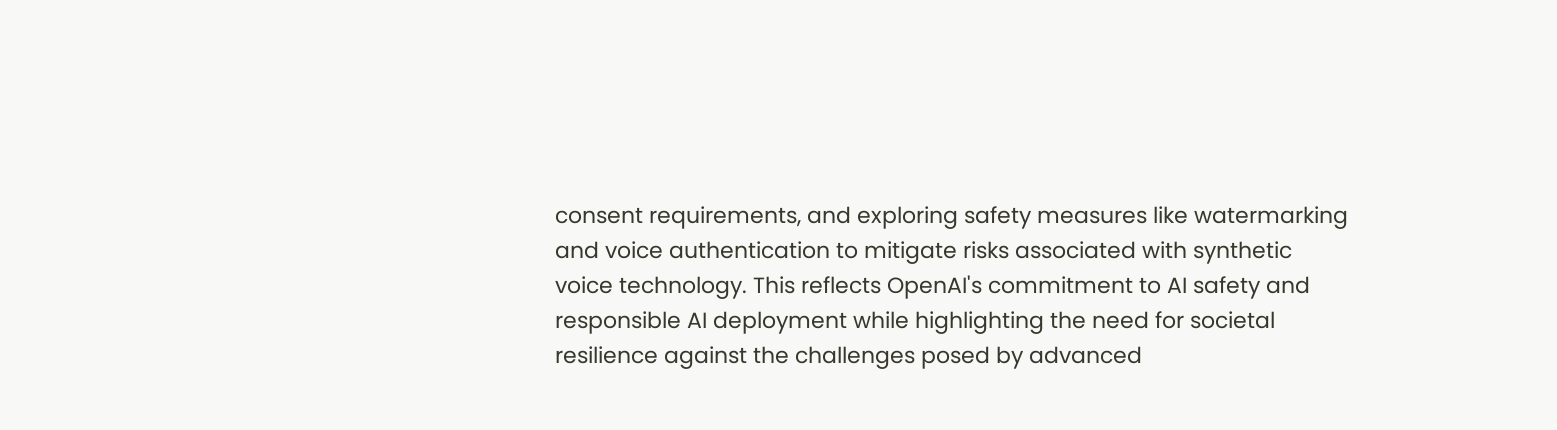consent requirements, and exploring safety measures like watermarking and voice authentication to mitigate risks associated with synthetic voice technology. This reflects OpenAI's commitment to AI safety and responsible AI deployment while highlighting the need for societal resilience against the challenges posed by advanced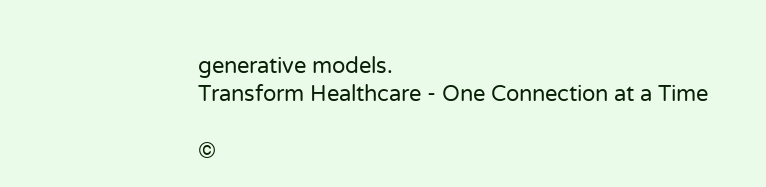generative models.
Transform Healthcare - One Connection at a Time

©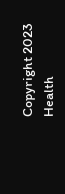Copyright 2023 Health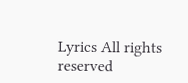Lyrics All rights reserved